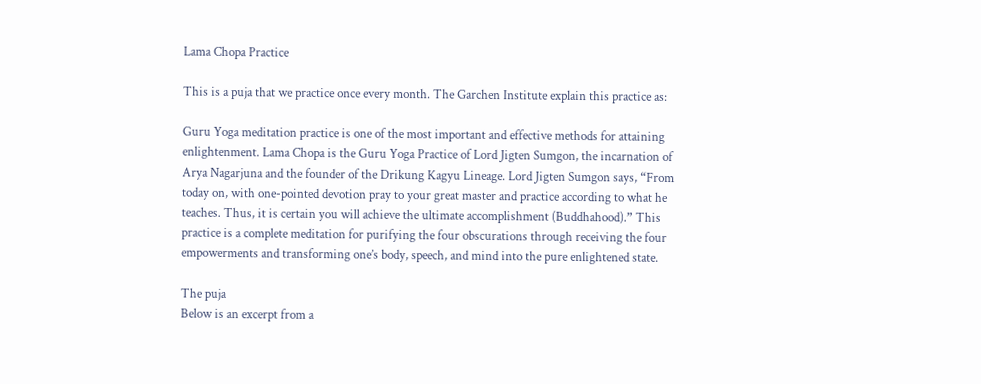Lama Chopa Practice

This is a puja that we practice once every month. The Garchen Institute explain this practice as:

Guru Yoga meditation practice is one of the most important and effective methods for attaining enlightenment. Lama Chopa is the Guru Yoga Practice of Lord Jigten Sumgon, the incarnation of Arya Nagarjuna and the founder of the Drikung Kagyu Lineage. Lord Jigten Sumgon says, “From today on, with one-pointed devotion pray to your great master and practice according to what he teaches. Thus, it is certain you will achieve the ultimate accomplishment (Buddhahood).” This practice is a complete meditation for purifying the four obscurations through receiving the four empowerments and transforming one’s body, speech, and mind into the pure enlightened state.

The puja
Below is an excerpt from a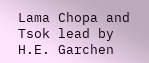Lama Chopa and Tsok lead by H.E. Garchen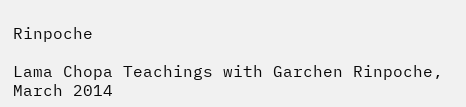Rinpoche

Lama Chopa Teachings with Garchen Rinpoche, March 2014